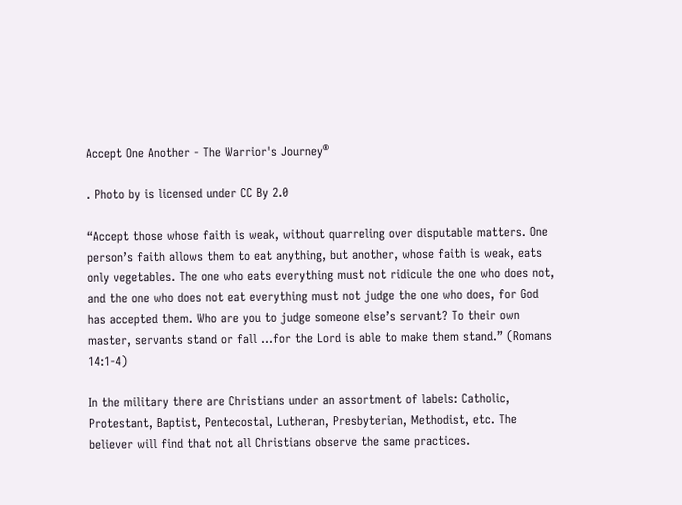Accept One Another - The Warrior's Journey®

. Photo by is licensed under CC By 2.0

“Accept those whose faith is weak, without quarreling over disputable matters. One person’s faith allows them to eat anything, but another, whose faith is weak, eats only vegetables. The one who eats everything must not ridicule the one who does not, and the one who does not eat everything must not judge the one who does, for God has accepted them. Who are you to judge someone else’s servant? To their own master, servants stand or fall …for the Lord is able to make them stand.” (Romans 14:1-4)

In the military there are Christians under an assortment of labels: Catholic, Protestant, Baptist, Pentecostal, Lutheran, Presbyterian, Methodist, etc. The believer will find that not all Christians observe the same practices.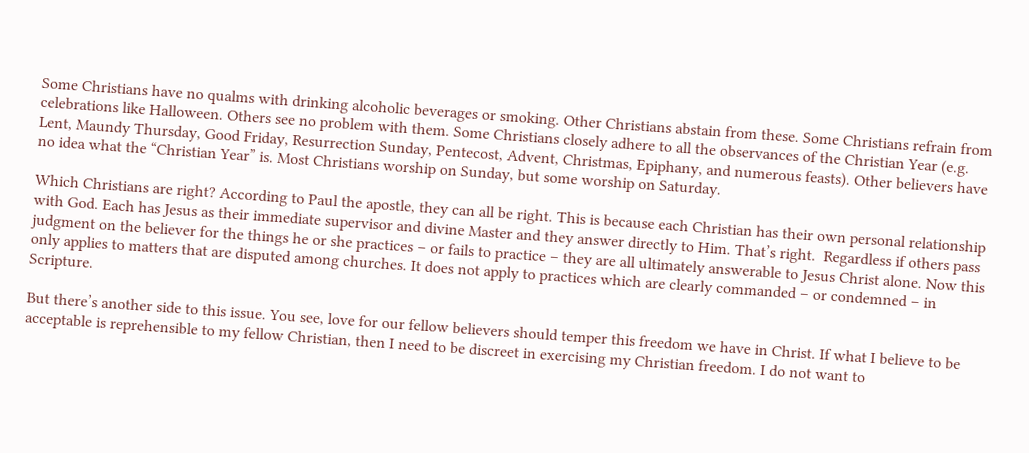Some Christians have no qualms with drinking alcoholic beverages or smoking. Other Christians abstain from these. Some Christians refrain from celebrations like Halloween. Others see no problem with them. Some Christians closely adhere to all the observances of the Christian Year (e.g. Lent, Maundy Thursday, Good Friday, Resurrection Sunday, Pentecost, Advent, Christmas, Epiphany, and numerous feasts). Other believers have no idea what the “Christian Year” is. Most Christians worship on Sunday, but some worship on Saturday.

Which Christians are right? According to Paul the apostle, they can all be right. This is because each Christian has their own personal relationship with God. Each has Jesus as their immediate supervisor and divine Master and they answer directly to Him. That’s right.  Regardless if others pass judgment on the believer for the things he or she practices – or fails to practice – they are all ultimately answerable to Jesus Christ alone. Now this only applies to matters that are disputed among churches. It does not apply to practices which are clearly commanded – or condemned – in Scripture.

But there’s another side to this issue. You see, love for our fellow believers should temper this freedom we have in Christ. If what I believe to be acceptable is reprehensible to my fellow Christian, then I need to be discreet in exercising my Christian freedom. I do not want to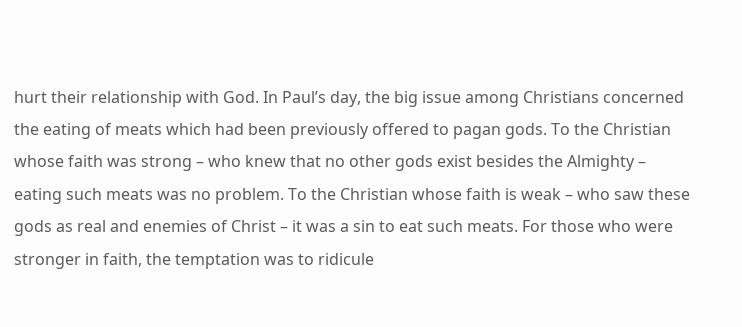hurt their relationship with God. In Paul’s day, the big issue among Christians concerned the eating of meats which had been previously offered to pagan gods. To the Christian whose faith was strong – who knew that no other gods exist besides the Almighty – eating such meats was no problem. To the Christian whose faith is weak – who saw these gods as real and enemies of Christ – it was a sin to eat such meats. For those who were stronger in faith, the temptation was to ridicule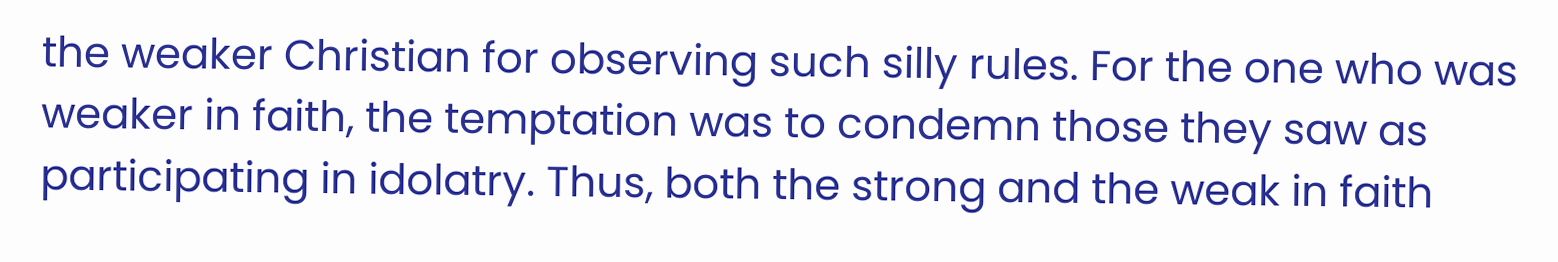the weaker Christian for observing such silly rules. For the one who was weaker in faith, the temptation was to condemn those they saw as participating in idolatry. Thus, both the strong and the weak in faith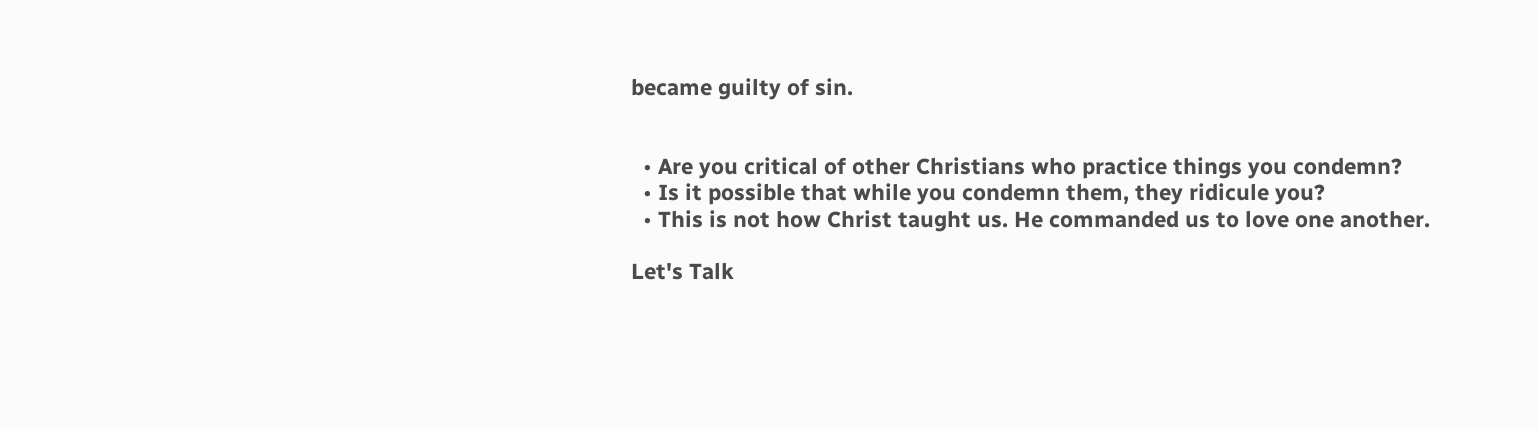became guilty of sin.


  • Are you critical of other Christians who practice things you condemn?
  • Is it possible that while you condemn them, they ridicule you?
  • This is not how Christ taught us. He commanded us to love one another.

Let's Talk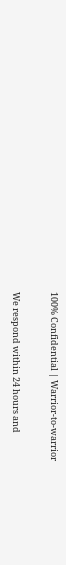100% Confidential | Warrior-to-warrior

We respond within 24 hours and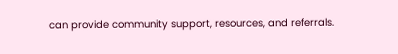can provide community support, resources, and referrals.